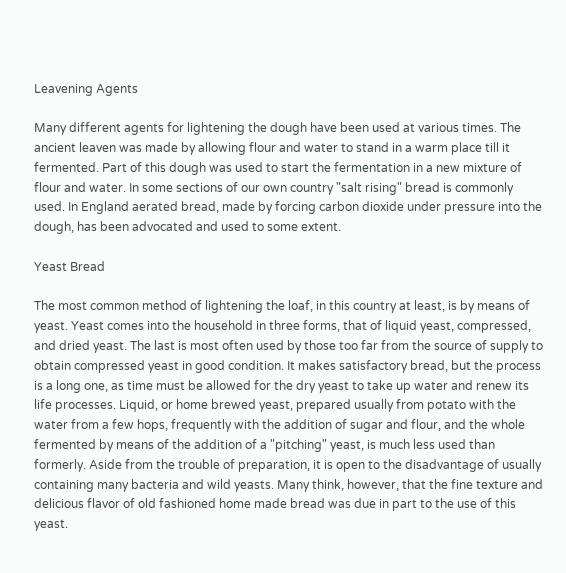Leavening Agents

Many different agents for lightening the dough have been used at various times. The ancient leaven was made by allowing flour and water to stand in a warm place till it fermented. Part of this dough was used to start the fermentation in a new mixture of flour and water. In some sections of our own country "salt rising" bread is commonly used. In England aerated bread, made by forcing carbon dioxide under pressure into the dough, has been advocated and used to some extent.

Yeast Bread

The most common method of lightening the loaf, in this country at least, is by means of yeast. Yeast comes into the household in three forms, that of liquid yeast, compressed, and dried yeast. The last is most often used by those too far from the source of supply to obtain compressed yeast in good condition. It makes satisfactory bread, but the process is a long one, as time must be allowed for the dry yeast to take up water and renew its life processes. Liquid, or home brewed yeast, prepared usually from potato with the water from a few hops, frequently with the addition of sugar and flour, and the whole fermented by means of the addition of a "pitching" yeast, is much less used than formerly. Aside from the trouble of preparation, it is open to the disadvantage of usually containing many bacteria and wild yeasts. Many think, however, that the fine texture and delicious flavor of old fashioned home made bread was due in part to the use of this yeast.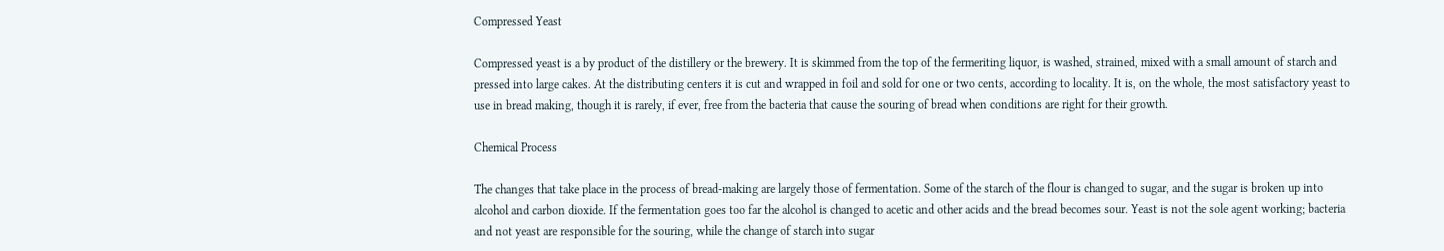Compressed Yeast

Compressed yeast is a by product of the distillery or the brewery. It is skimmed from the top of the fermeriting liquor, is washed, strained, mixed with a small amount of starch and pressed into large cakes. At the distributing centers it is cut and wrapped in foil and sold for one or two cents, according to locality. It is, on the whole, the most satisfactory yeast to use in bread making, though it is rarely, if ever, free from the bacteria that cause the souring of bread when conditions are right for their growth.

Chemical Process

The changes that take place in the process of bread-making are largely those of fermentation. Some of the starch of the flour is changed to sugar, and the sugar is broken up into alcohol and carbon dioxide. If the fermentation goes too far the alcohol is changed to acetic and other acids and the bread becomes sour. Yeast is not the sole agent working; bacteria and not yeast are responsible for the souring, while the change of starch into sugar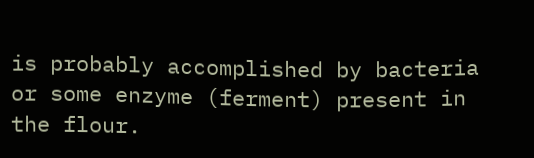is probably accomplished by bacteria or some enzyme (ferment) present in the flour.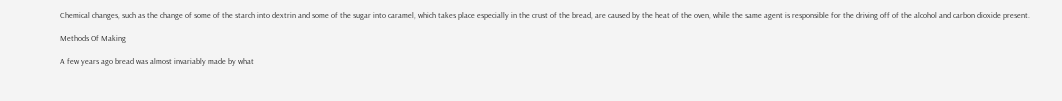Chemical changes, such as the change of some of the starch into dextrin and some of the sugar into caramel, which takes place especially in the crust of the bread, are caused by the heat of the oven, while the same agent is responsible for the driving off of the alcohol and carbon dioxide present.

Methods Of Making

A few years ago bread was almost invariably made by what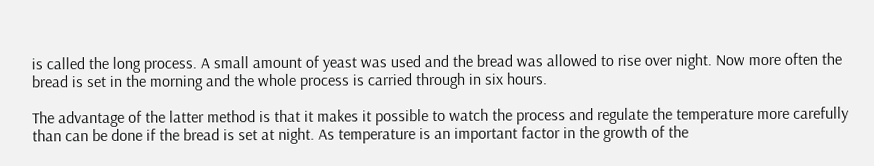is called the long process. A small amount of yeast was used and the bread was allowed to rise over night. Now more often the bread is set in the morning and the whole process is carried through in six hours.

The advantage of the latter method is that it makes it possible to watch the process and regulate the temperature more carefully than can be done if the bread is set at night. As temperature is an important factor in the growth of the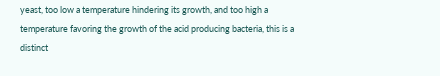yeast, too low a temperature hindering its growth, and too high a temperature favoring the growth of the acid producing bacteria, this is a distinct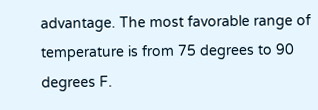advantage. The most favorable range of temperature is from 75 degrees to 90 degrees F.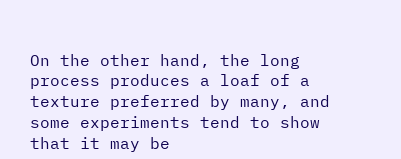On the other hand, the long process produces a loaf of a texture preferred by many, and some experiments tend to show that it may be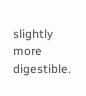slightly more digestible.